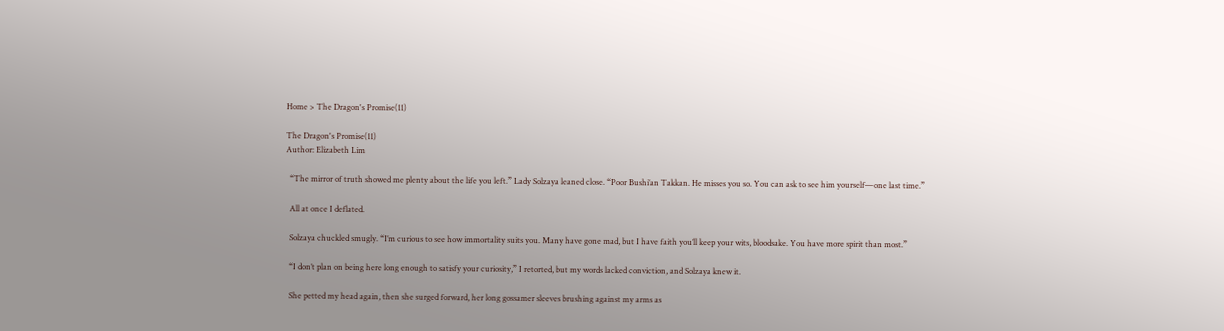Home > The Dragon's Promise(11)

The Dragon's Promise(11)
Author: Elizabeth Lim

  “The mirror of truth showed me plenty about the life you left.” Lady Solzaya leaned close. “Poor Bushi’an Takkan. He misses you so. You can ask to see him yourself—one last time.”

  All at once I deflated.

  Solzaya chuckled smugly. “I’m curious to see how immortality suits you. Many have gone mad, but I have faith you’ll keep your wits, bloodsake. You have more spirit than most.”

  “I don’t plan on being here long enough to satisfy your curiosity,” I retorted, but my words lacked conviction, and Solzaya knew it.

  She petted my head again, then she surged forward, her long gossamer sleeves brushing against my arms as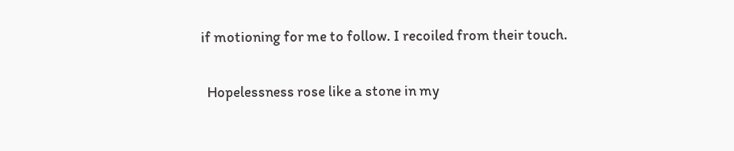if motioning for me to follow. I recoiled from their touch.

  Hopelessness rose like a stone in my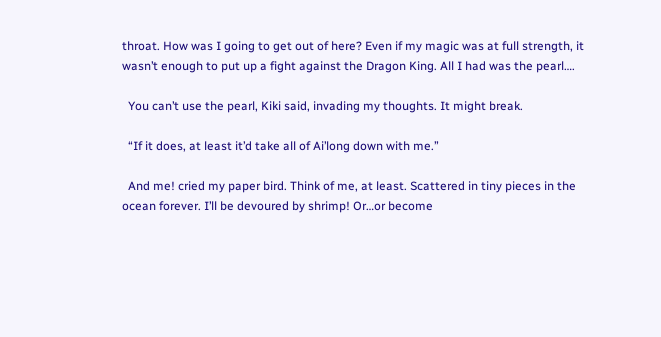throat. How was I going to get out of here? Even if my magic was at full strength, it wasn’t enough to put up a fight against the Dragon King. All I had was the pearl….

  You can’t use the pearl, Kiki said, invading my thoughts. It might break.

  “If it does, at least it’d take all of Ai’long down with me.”

  And me! cried my paper bird. Think of me, at least. Scattered in tiny pieces in the ocean forever. I’ll be devoured by shrimp! Or…or become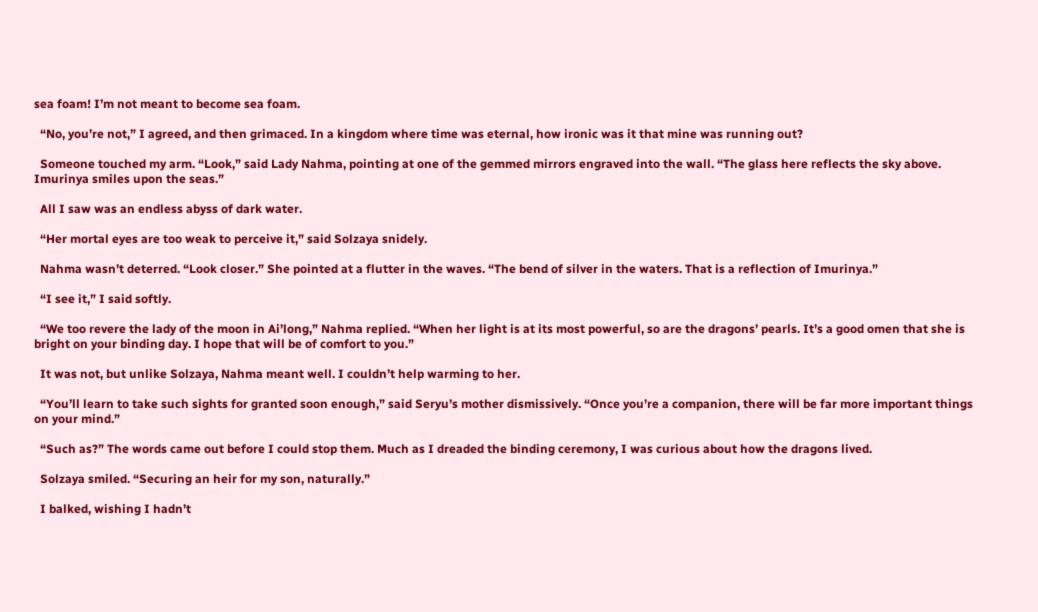sea foam! I’m not meant to become sea foam.

  “No, you’re not,” I agreed, and then grimaced. In a kingdom where time was eternal, how ironic was it that mine was running out?

  Someone touched my arm. “Look,” said Lady Nahma, pointing at one of the gemmed mirrors engraved into the wall. “The glass here reflects the sky above. Imurinya smiles upon the seas.”

  All I saw was an endless abyss of dark water.

  “Her mortal eyes are too weak to perceive it,” said Solzaya snidely.

  Nahma wasn’t deterred. “Look closer.” She pointed at a flutter in the waves. “The bend of silver in the waters. That is a reflection of Imurinya.”

  “I see it,” I said softly.

  “We too revere the lady of the moon in Ai’long,” Nahma replied. “When her light is at its most powerful, so are the dragons’ pearls. It’s a good omen that she is bright on your binding day. I hope that will be of comfort to you.”

  It was not, but unlike Solzaya, Nahma meant well. I couldn’t help warming to her.

  “You’ll learn to take such sights for granted soon enough,” said Seryu’s mother dismissively. “Once you’re a companion, there will be far more important things on your mind.”

  “Such as?” The words came out before I could stop them. Much as I dreaded the binding ceremony, I was curious about how the dragons lived.

  Solzaya smiled. “Securing an heir for my son, naturally.”

  I balked, wishing I hadn’t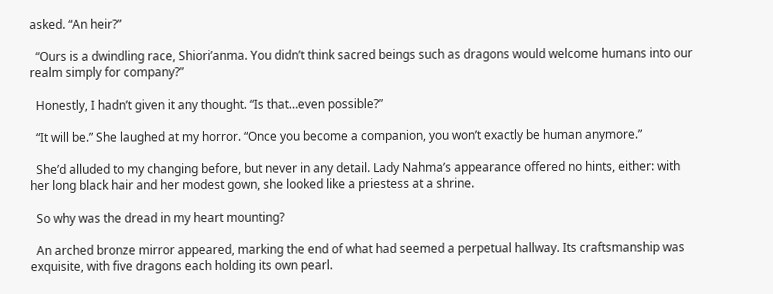asked. “An heir?”

  “Ours is a dwindling race, Shiori’anma. You didn’t think sacred beings such as dragons would welcome humans into our realm simply for company?”

  Honestly, I hadn’t given it any thought. “Is that…even possible?”

  “It will be.” She laughed at my horror. “Once you become a companion, you won’t exactly be human anymore.”

  She’d alluded to my changing before, but never in any detail. Lady Nahma’s appearance offered no hints, either: with her long black hair and her modest gown, she looked like a priestess at a shrine.

  So why was the dread in my heart mounting?

  An arched bronze mirror appeared, marking the end of what had seemed a perpetual hallway. Its craftsmanship was exquisite, with five dragons each holding its own pearl.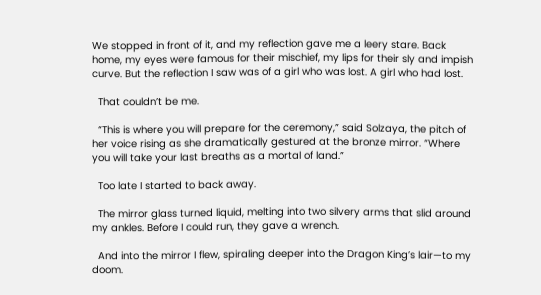We stopped in front of it, and my reflection gave me a leery stare. Back home, my eyes were famous for their mischief, my lips for their sly and impish curve. But the reflection I saw was of a girl who was lost. A girl who had lost.

  That couldn’t be me.

  “This is where you will prepare for the ceremony,” said Solzaya, the pitch of her voice rising as she dramatically gestured at the bronze mirror. “Where you will take your last breaths as a mortal of land.”

  Too late I started to back away.

  The mirror glass turned liquid, melting into two silvery arms that slid around my ankles. Before I could run, they gave a wrench.

  And into the mirror I flew, spiraling deeper into the Dragon King’s lair—to my doom.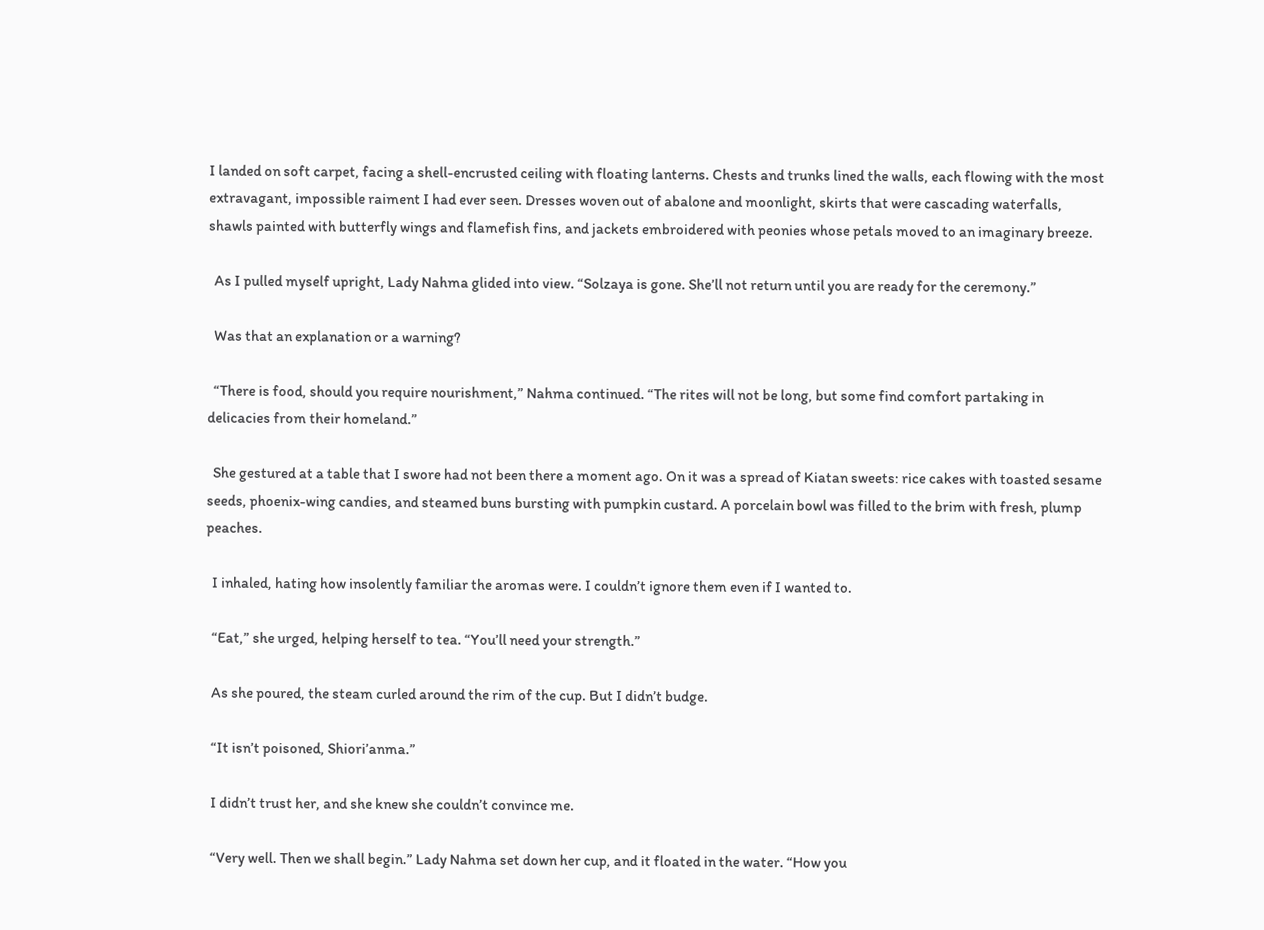I landed on soft carpet, facing a shell-encrusted ceiling with floating lanterns. Chests and trunks lined the walls, each flowing with the most extravagant, impossible raiment I had ever seen. Dresses woven out of abalone and moonlight, skirts that were cascading waterfalls, shawls painted with butterfly wings and flamefish fins, and jackets embroidered with peonies whose petals moved to an imaginary breeze.

  As I pulled myself upright, Lady Nahma glided into view. “Solzaya is gone. She’ll not return until you are ready for the ceremony.”

  Was that an explanation or a warning?

  “There is food, should you require nourishment,” Nahma continued. “The rites will not be long, but some find comfort partaking in delicacies from their homeland.”

  She gestured at a table that I swore had not been there a moment ago. On it was a spread of Kiatan sweets: rice cakes with toasted sesame seeds, phoenix-wing candies, and steamed buns bursting with pumpkin custard. A porcelain bowl was filled to the brim with fresh, plump peaches.

  I inhaled, hating how insolently familiar the aromas were. I couldn’t ignore them even if I wanted to.

  “Eat,” she urged, helping herself to tea. “You’ll need your strength.”

  As she poured, the steam curled around the rim of the cup. But I didn’t budge.

  “It isn’t poisoned, Shiori’anma.”

  I didn’t trust her, and she knew she couldn’t convince me.

  “Very well. Then we shall begin.” Lady Nahma set down her cup, and it floated in the water. “How you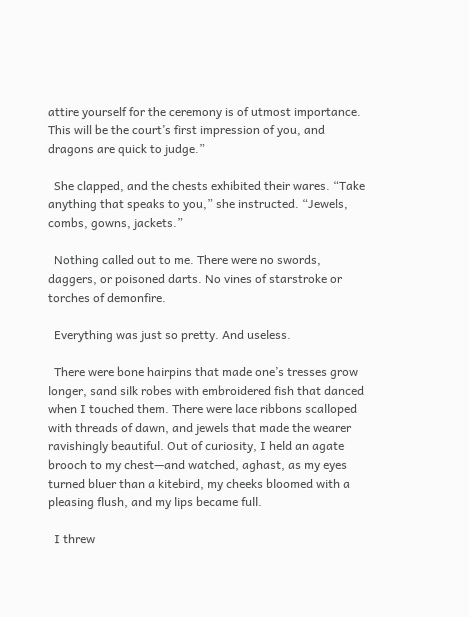attire yourself for the ceremony is of utmost importance. This will be the court’s first impression of you, and dragons are quick to judge.”

  She clapped, and the chests exhibited their wares. “Take anything that speaks to you,” she instructed. “Jewels, combs, gowns, jackets.”

  Nothing called out to me. There were no swords, daggers, or poisoned darts. No vines of starstroke or torches of demonfire.

  Everything was just so pretty. And useless.

  There were bone hairpins that made one’s tresses grow longer, sand silk robes with embroidered fish that danced when I touched them. There were lace ribbons scalloped with threads of dawn, and jewels that made the wearer ravishingly beautiful. Out of curiosity, I held an agate brooch to my chest—and watched, aghast, as my eyes turned bluer than a kitebird, my cheeks bloomed with a pleasing flush, and my lips became full.

  I threw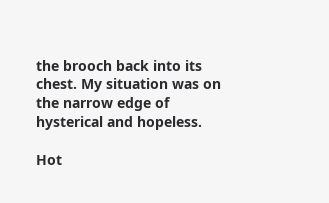the brooch back into its chest. My situation was on the narrow edge of hysterical and hopeless.

Hot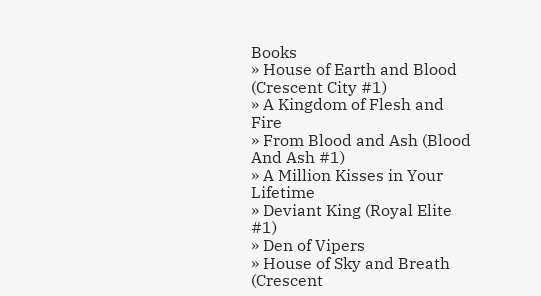Books
» House of Earth and Blood (Crescent City #1)
» A Kingdom of Flesh and Fire
» From Blood and Ash (Blood And Ash #1)
» A Million Kisses in Your Lifetime
» Deviant King (Royal Elite #1)
» Den of Vipers
» House of Sky and Breath (Crescent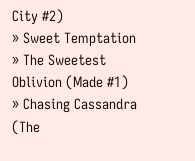City #2)
» Sweet Temptation
» The Sweetest Oblivion (Made #1)
» Chasing Cassandra (The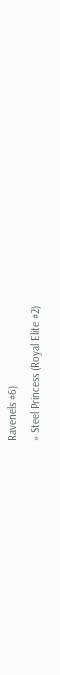Ravenels #6)
» Steel Princess (Royal Elite #2)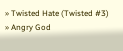» Twisted Hate (Twisted #3)
» Angry God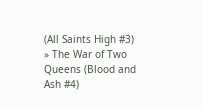(All Saints High #3)
» The War of Two Queens (Blood and Ash #4)